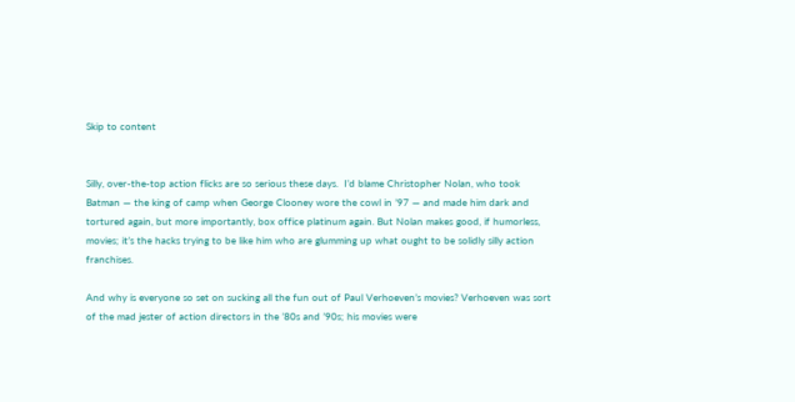Skip to content


Silly, over-the-top action flicks are so serious these days.  I’d blame Christopher Nolan, who took Batman — the king of camp when George Clooney wore the cowl in ’97 — and made him dark and tortured again, but more importantly, box office platinum again. But Nolan makes good, if humorless, movies; it’s the hacks trying to be like him who are glumming up what ought to be solidly silly action franchises.

And why is everyone so set on sucking all the fun out of Paul Verhoeven’s movies? Verhoeven was sort of the mad jester of action directors in the ’80s and ’90s; his movies were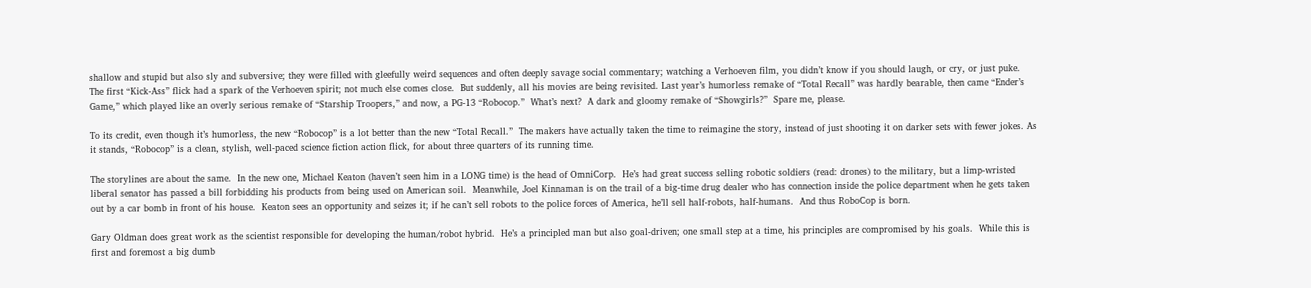shallow and stupid but also sly and subversive; they were filled with gleefully weird sequences and often deeply savage social commentary; watching a Verhoeven film, you didn’t know if you should laugh, or cry, or just puke.  The first “Kick-Ass” flick had a spark of the Verhoeven spirit; not much else comes close.  But suddenly, all his movies are being revisited. Last year’s humorless remake of “Total Recall” was hardly bearable, then came “Ender’s Game,” which played like an overly serious remake of “Starship Troopers,” and now, a PG-13 “Robocop.”  What’s next?  A dark and gloomy remake of “Showgirls?”  Spare me, please.

To its credit, even though it’s humorless, the new “Robocop” is a lot better than the new “Total Recall.”  The makers have actually taken the time to reimagine the story, instead of just shooting it on darker sets with fewer jokes. As it stands, “Robocop” is a clean, stylish, well-paced science fiction action flick, for about three quarters of its running time.

The storylines are about the same.  In the new one, Michael Keaton (haven’t seen him in a LONG time) is the head of OmniCorp.  He’s had great success selling robotic soldiers (read: drones) to the military, but a limp-wristed liberal senator has passed a bill forbidding his products from being used on American soil.  Meanwhile, Joel Kinnaman is on the trail of a big-time drug dealer who has connection inside the police department when he gets taken out by a car bomb in front of his house.  Keaton sees an opportunity and seizes it; if he can’t sell robots to the police forces of America, he’ll sell half-robots, half-humans.  And thus RoboCop is born.

Gary Oldman does great work as the scientist responsible for developing the human/robot hybrid.  He’s a principled man but also goal-driven; one small step at a time, his principles are compromised by his goals.  While this is first and foremost a big dumb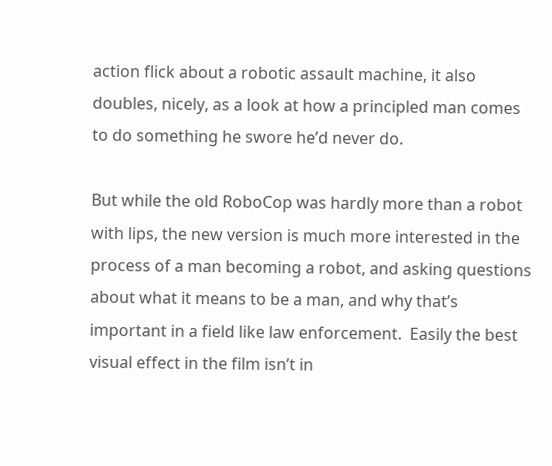action flick about a robotic assault machine, it also doubles, nicely, as a look at how a principled man comes to do something he swore he’d never do.

But while the old RoboCop was hardly more than a robot with lips, the new version is much more interested in the process of a man becoming a robot, and asking questions about what it means to be a man, and why that’s important in a field like law enforcement.  Easily the best visual effect in the film isn’t in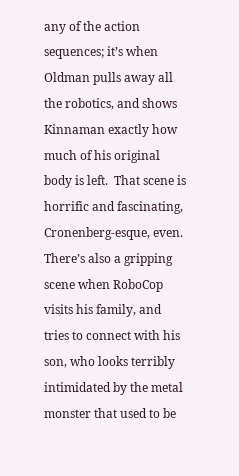any of the action sequences; it’s when Oldman pulls away all the robotics, and shows Kinnaman exactly how much of his original body is left.  That scene is horrific and fascinating, Cronenberg-esque, even.  There’s also a gripping scene when RoboCop visits his family, and tries to connect with his son, who looks terribly intimidated by the metal monster that used to be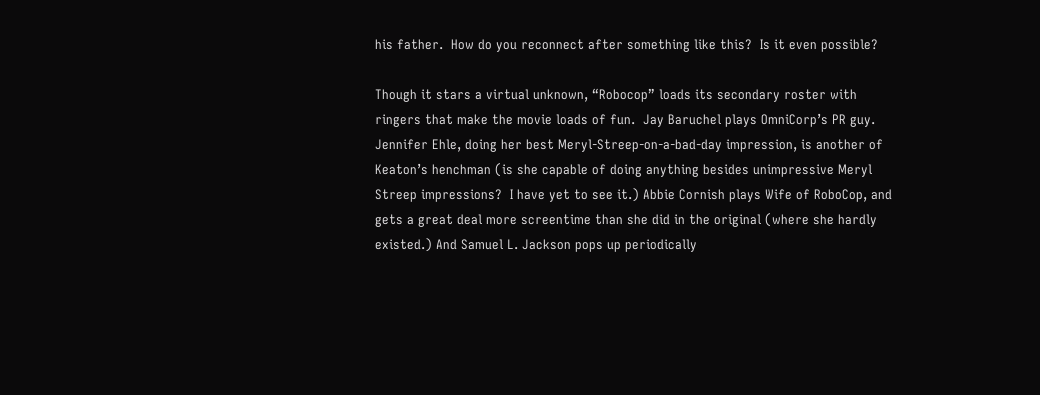his father.  How do you reconnect after something like this?  Is it even possible?

Though it stars a virtual unknown, “Robocop” loads its secondary roster with ringers that make the movie loads of fun.  Jay Baruchel plays OmniCorp’s PR guy.  Jennifer Ehle, doing her best Meryl-Streep-on-a-bad-day impression, is another of Keaton’s henchman (is she capable of doing anything besides unimpressive Meryl Streep impressions?  I have yet to see it.) Abbie Cornish plays Wife of RoboCop, and gets a great deal more screentime than she did in the original (where she hardly existed.) And Samuel L. Jackson pops up periodically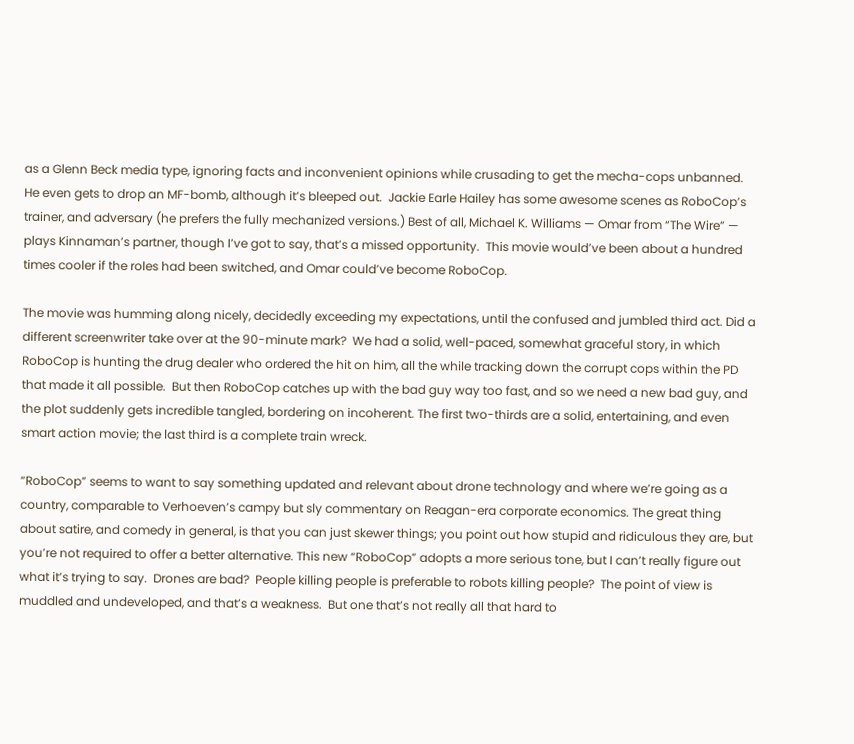as a Glenn Beck media type, ignoring facts and inconvenient opinions while crusading to get the mecha-cops unbanned.  He even gets to drop an MF-bomb, although it’s bleeped out.  Jackie Earle Hailey has some awesome scenes as RoboCop’s trainer, and adversary (he prefers the fully mechanized versions.) Best of all, Michael K. Williams — Omar from “The Wire” — plays Kinnaman’s partner, though I’ve got to say, that’s a missed opportunity.  This movie would’ve been about a hundred times cooler if the roles had been switched, and Omar could’ve become RoboCop.

The movie was humming along nicely, decidedly exceeding my expectations, until the confused and jumbled third act. Did a different screenwriter take over at the 90-minute mark?  We had a solid, well-paced, somewhat graceful story, in which RoboCop is hunting the drug dealer who ordered the hit on him, all the while tracking down the corrupt cops within the PD that made it all possible.  But then RoboCop catches up with the bad guy way too fast, and so we need a new bad guy, and the plot suddenly gets incredible tangled, bordering on incoherent. The first two-thirds are a solid, entertaining, and even smart action movie; the last third is a complete train wreck.

“RoboCop” seems to want to say something updated and relevant about drone technology and where we’re going as a country, comparable to Verhoeven’s campy but sly commentary on Reagan-era corporate economics. The great thing about satire, and comedy in general, is that you can just skewer things; you point out how stupid and ridiculous they are, but you’re not required to offer a better alternative. This new “RoboCop” adopts a more serious tone, but I can’t really figure out what it’s trying to say.  Drones are bad?  People killing people is preferable to robots killing people?  The point of view is muddled and undeveloped, and that’s a weakness.  But one that’s not really all that hard to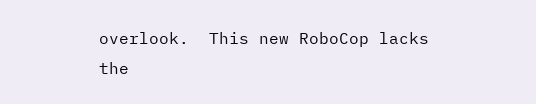overlook.  This new RoboCop lacks the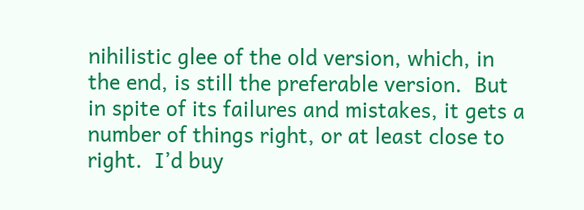nihilistic glee of the old version, which, in the end, is still the preferable version.  But in spite of its failures and mistakes, it gets a number of things right, or at least close to right.  I’d buy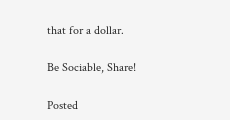that for a dollar.

Be Sociable, Share!

Posted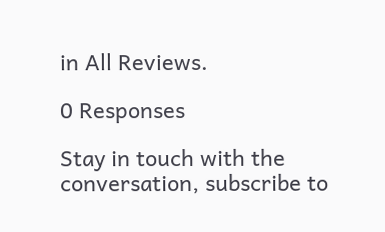in All Reviews.

0 Responses

Stay in touch with the conversation, subscribe to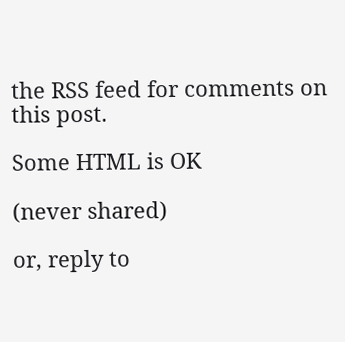the RSS feed for comments on this post.

Some HTML is OK

(never shared)

or, reply to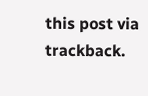this post via trackback.